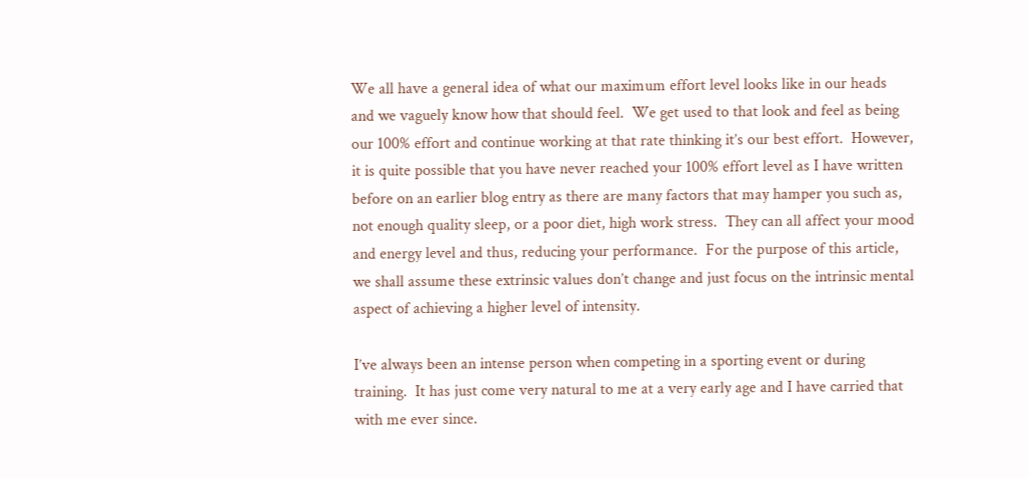We all have a general idea of what our maximum effort level looks like in our heads and we vaguely know how that should feel.  We get used to that look and feel as being our 100% effort and continue working at that rate thinking it’s our best effort.  However, it is quite possible that you have never reached your 100% effort level as I have written before on an earlier blog entry as there are many factors that may hamper you such as, not enough quality sleep, or a poor diet, high work stress.  They can all affect your mood and energy level and thus, reducing your performance.  For the purpose of this article, we shall assume these extrinsic values don’t change and just focus on the intrinsic mental aspect of achieving a higher level of intensity.

I’ve always been an intense person when competing in a sporting event or during training.  It has just come very natural to me at a very early age and I have carried that with me ever since.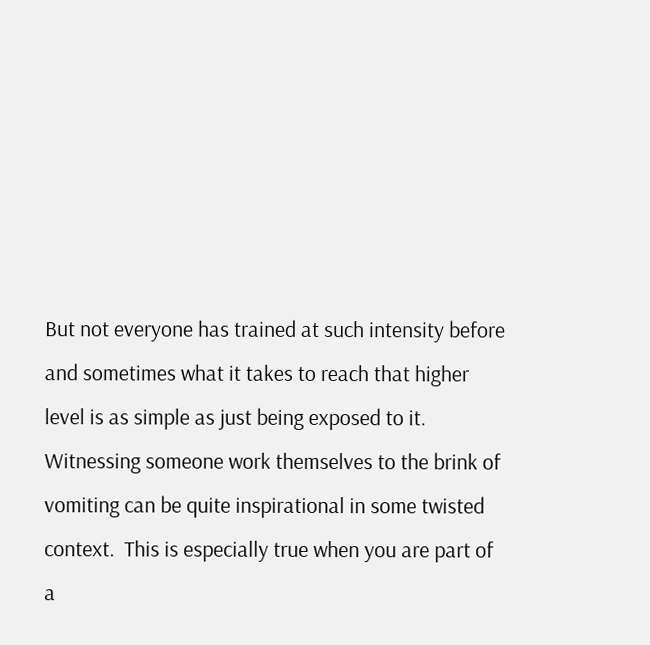But not everyone has trained at such intensity before and sometimes what it takes to reach that higher level is as simple as just being exposed to it.  Witnessing someone work themselves to the brink of vomiting can be quite inspirational in some twisted context.  This is especially true when you are part of a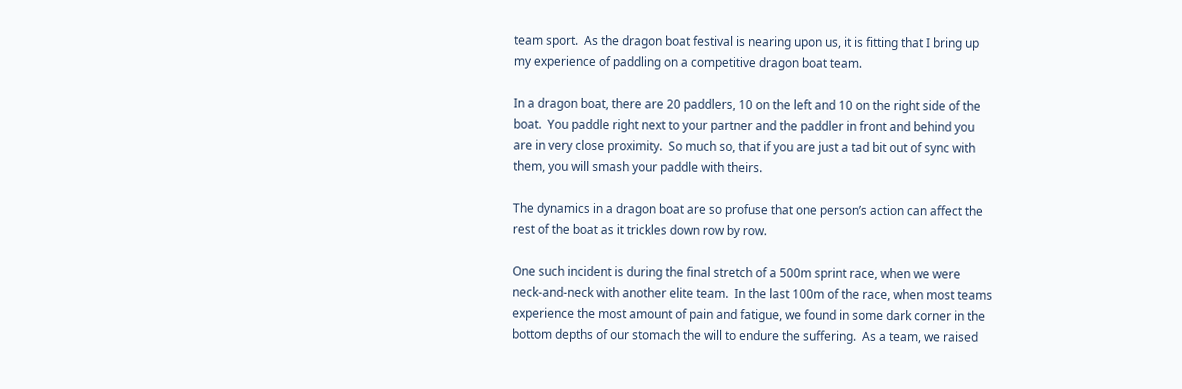team sport.  As the dragon boat festival is nearing upon us, it is fitting that I bring up my experience of paddling on a competitive dragon boat team.

In a dragon boat, there are 20 paddlers, 10 on the left and 10 on the right side of the boat.  You paddle right next to your partner and the paddler in front and behind you are in very close proximity.  So much so, that if you are just a tad bit out of sync with them, you will smash your paddle with theirs.

The dynamics in a dragon boat are so profuse that one person’s action can affect the rest of the boat as it trickles down row by row.

One such incident is during the final stretch of a 500m sprint race, when we were neck-and-neck with another elite team.  In the last 100m of the race, when most teams experience the most amount of pain and fatigue, we found in some dark corner in the bottom depths of our stomach the will to endure the suffering.  As a team, we raised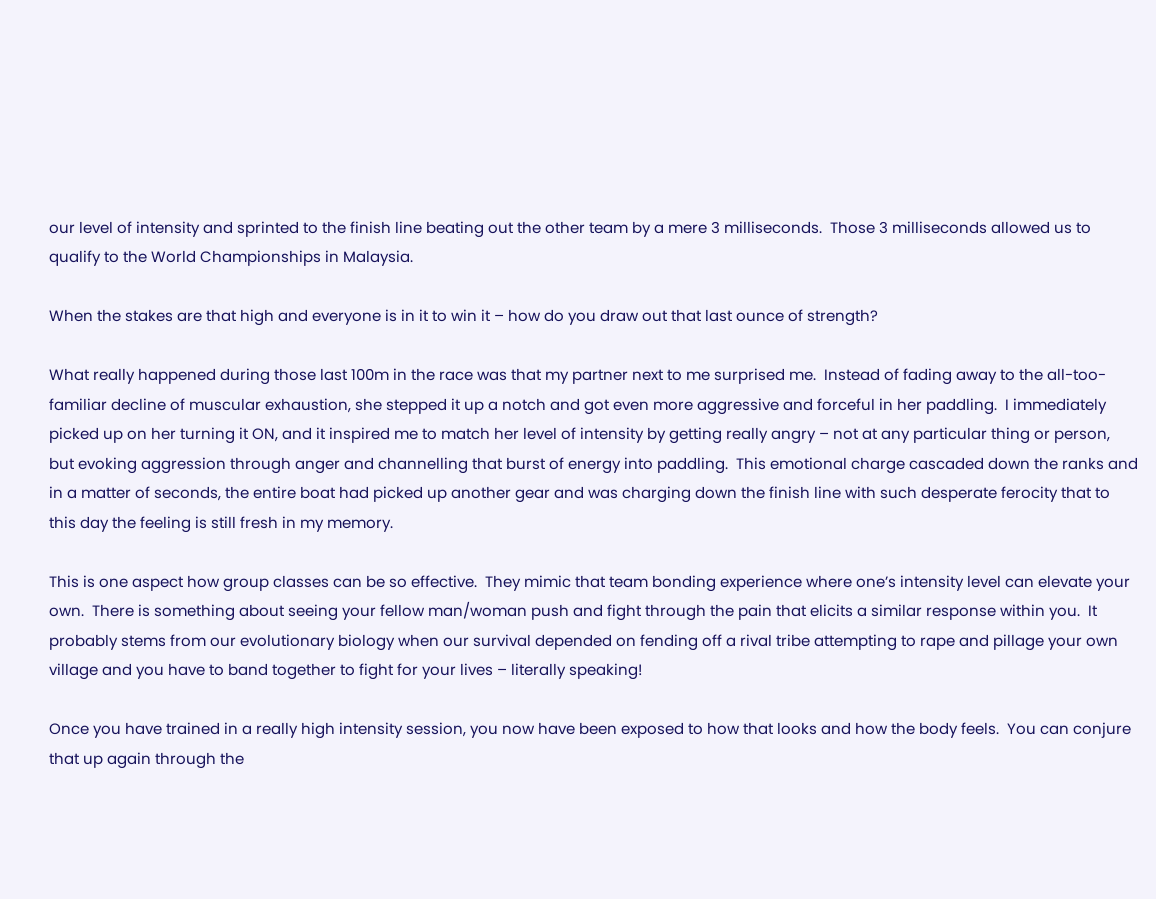our level of intensity and sprinted to the finish line beating out the other team by a mere 3 milliseconds.  Those 3 milliseconds allowed us to qualify to the World Championships in Malaysia.

When the stakes are that high and everyone is in it to win it – how do you draw out that last ounce of strength?

What really happened during those last 100m in the race was that my partner next to me surprised me.  Instead of fading away to the all-too-familiar decline of muscular exhaustion, she stepped it up a notch and got even more aggressive and forceful in her paddling.  I immediately picked up on her turning it ON, and it inspired me to match her level of intensity by getting really angry – not at any particular thing or person, but evoking aggression through anger and channelling that burst of energy into paddling.  This emotional charge cascaded down the ranks and in a matter of seconds, the entire boat had picked up another gear and was charging down the finish line with such desperate ferocity that to this day the feeling is still fresh in my memory.

This is one aspect how group classes can be so effective.  They mimic that team bonding experience where one’s intensity level can elevate your own.  There is something about seeing your fellow man/woman push and fight through the pain that elicits a similar response within you.  It probably stems from our evolutionary biology when our survival depended on fending off a rival tribe attempting to rape and pillage your own village and you have to band together to fight for your lives – literally speaking!

Once you have trained in a really high intensity session, you now have been exposed to how that looks and how the body feels.  You can conjure that up again through the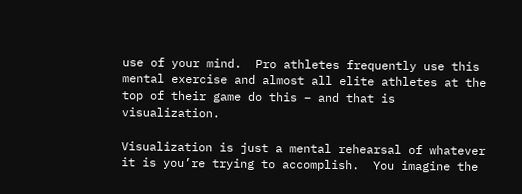use of your mind.  Pro athletes frequently use this mental exercise and almost all elite athletes at the top of their game do this – and that is visualization.

Visualization is just a mental rehearsal of whatever it is you’re trying to accomplish.  You imagine the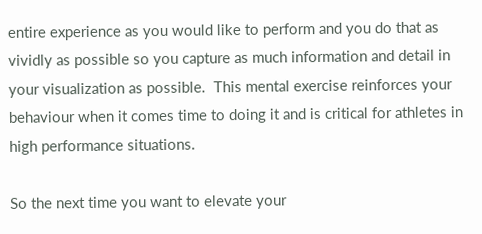entire experience as you would like to perform and you do that as vividly as possible so you capture as much information and detail in your visualization as possible.  This mental exercise reinforces your behaviour when it comes time to doing it and is critical for athletes in high performance situations.

So the next time you want to elevate your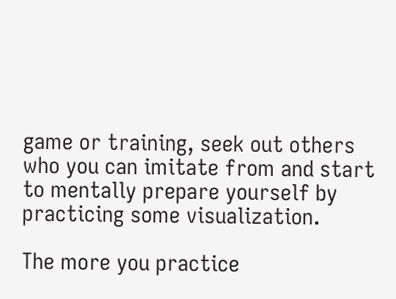game or training, seek out others who you can imitate from and start to mentally prepare yourself by practicing some visualization.

The more you practice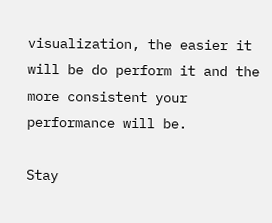visualization, the easier it will be do perform it and the more consistent your performance will be.

Stay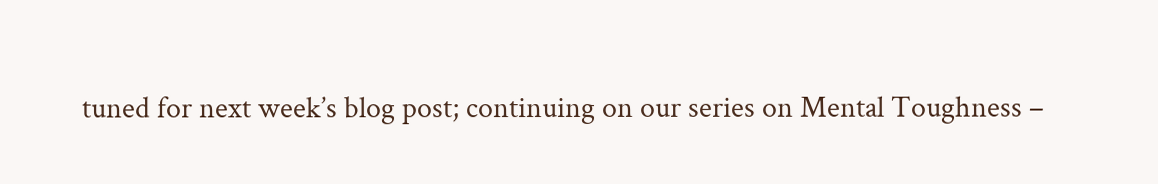tuned for next week’s blog post; continuing on our series on Mental Toughness –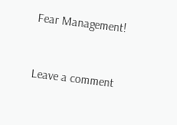Fear Management!


Leave a comment